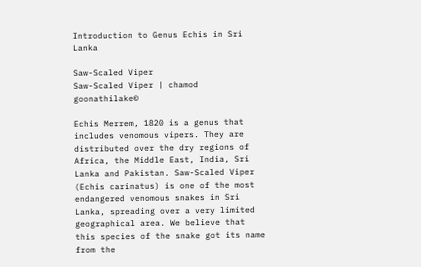Introduction to Genus Echis in Sri Lanka

Saw-Scaled Viper
Saw-Scaled Viper | chamod goonathilake©

Echis Merrem, 1820 is a genus that includes venomous vipers. They are distributed over the dry regions of Africa, the Middle East, India, Sri Lanka and Pakistan. Saw-Scaled Viper (Echis carinatus) is one of the most endangered venomous snakes in Sri Lanka, spreading over a very limited geographical area. We believe that this species of the snake got its name from the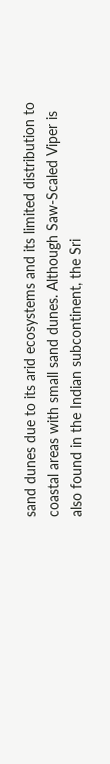sand dunes due to its arid ecosystems and its limited distribution to coastal areas with small sand dunes. Although Saw-Scaled Viper is also found in the Indian subcontinent, the Sri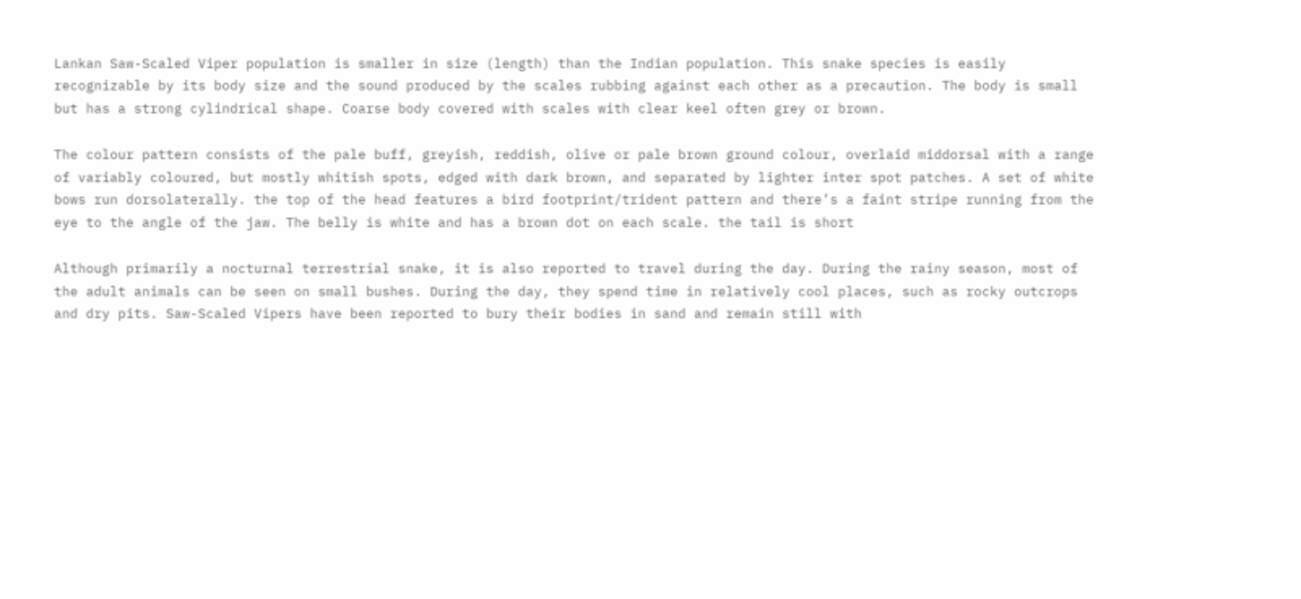Lankan Saw-Scaled Viper population is smaller in size (length) than the Indian population. This snake species is easily recognizable by its body size and the sound produced by the scales rubbing against each other as a precaution. The body is small but has a strong cylindrical shape. Coarse body covered with scales with clear keel often grey or brown.

The colour pattern consists of the pale buff, greyish, reddish, olive or pale brown ground colour, overlaid middorsal with a range of variably coloured, but mostly whitish spots, edged with dark brown, and separated by lighter inter spot patches. A set of white bows run dorsolaterally. the top of the head features a bird footprint/trident pattern and there’s a faint stripe running from the eye to the angle of the jaw. The belly is white and has a brown dot on each scale. the tail is short

Although primarily a nocturnal terrestrial snake, it is also reported to travel during the day. During the rainy season, most of the adult animals can be seen on small bushes. During the day, they spend time in relatively cool places, such as rocky outcrops and dry pits. Saw-Scaled Vipers have been reported to bury their bodies in sand and remain still with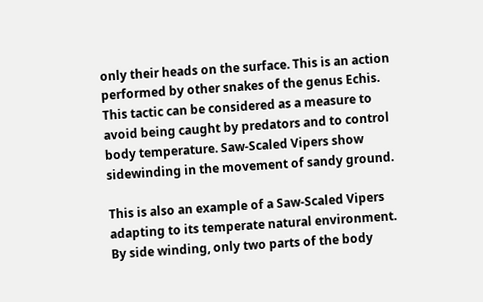only their heads on the surface. This is an action performed by other snakes of the genus Echis. This tactic can be considered as a measure to avoid being caught by predators and to control body temperature. Saw-Scaled Vipers show sidewinding in the movement of sandy ground.

This is also an example of a Saw-Scaled Vipers adapting to its temperate natural environment. By side winding, only two parts of the body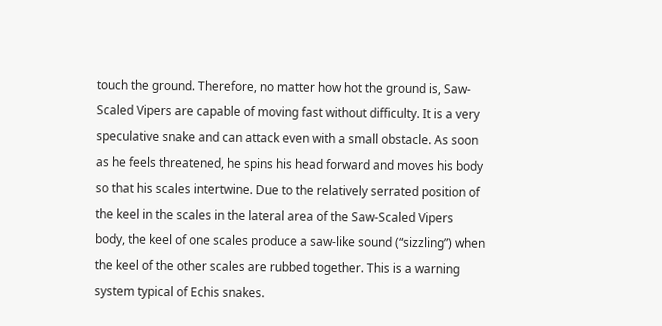touch the ground. Therefore, no matter how hot the ground is, Saw-Scaled Vipers are capable of moving fast without difficulty. It is a very speculative snake and can attack even with a small obstacle. As soon as he feels threatened, he spins his head forward and moves his body so that his scales intertwine. Due to the relatively serrated position of the keel in the scales in the lateral area of the Saw-Scaled Vipers body, the keel of one scales produce a saw-like sound (“sizzling”) when the keel of the other scales are rubbed together. This is a warning system typical of Echis snakes.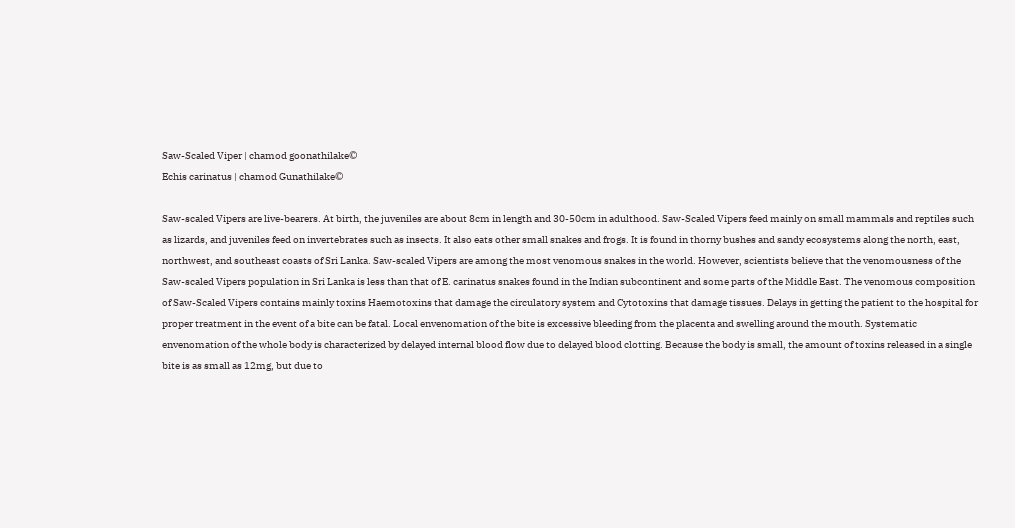Saw-Scaled Viper | chamod goonathilake©
Echis carinatus | chamod Gunathilake©

Saw-scaled Vipers are live-bearers. At birth, the juveniles are about 8cm in length and 30-50cm in adulthood. Saw-Scaled Vipers feed mainly on small mammals and reptiles such as lizards, and juveniles feed on invertebrates such as insects. It also eats other small snakes and frogs. It is found in thorny bushes and sandy ecosystems along the north, east, northwest, and southeast coasts of Sri Lanka. Saw-scaled Vipers are among the most venomous snakes in the world. However, scientists believe that the venomousness of the Saw-scaled Vipers population in Sri Lanka is less than that of E. carinatus snakes found in the Indian subcontinent and some parts of the Middle East. The venomous composition of Saw-Scaled Vipers contains mainly toxins Haemotoxins that damage the circulatory system and Cytotoxins that damage tissues. Delays in getting the patient to the hospital for proper treatment in the event of a bite can be fatal. Local envenomation of the bite is excessive bleeding from the placenta and swelling around the mouth. Systematic envenomation of the whole body is characterized by delayed internal blood flow due to delayed blood clotting. Because the body is small, the amount of toxins released in a single bite is as small as 12mg, but due to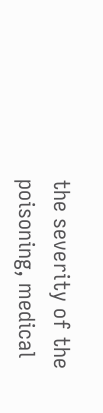the severity of the poisoning, medical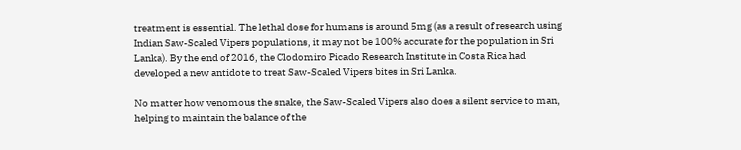treatment is essential. The lethal dose for humans is around 5mg (as a result of research using Indian Saw-Scaled Vipers populations, it may not be 100% accurate for the population in Sri Lanka). By the end of 2016, the Clodomiro Picado Research Institute in Costa Rica had developed a new antidote to treat Saw-Scaled Vipers bites in Sri Lanka.

No matter how venomous the snake, the Saw-Scaled Vipers also does a silent service to man, helping to maintain the balance of the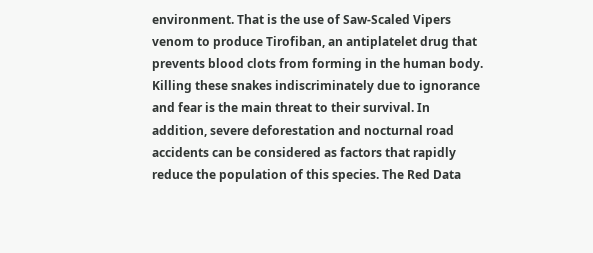environment. That is the use of Saw-Scaled Vipers venom to produce Tirofiban, an antiplatelet drug that prevents blood clots from forming in the human body. Killing these snakes indiscriminately due to ignorance and fear is the main threat to their survival. In addition, severe deforestation and nocturnal road accidents can be considered as factors that rapidly reduce the population of this species. The Red Data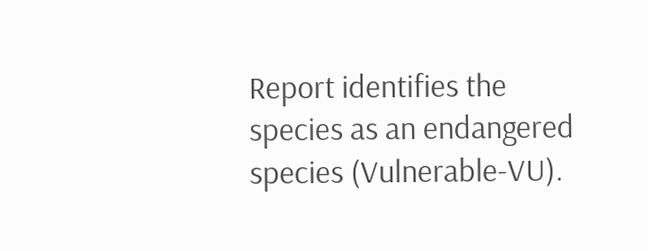Report identifies the species as an endangered species (Vulnerable-VU).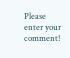Please enter your comment!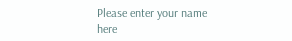Please enter your name here